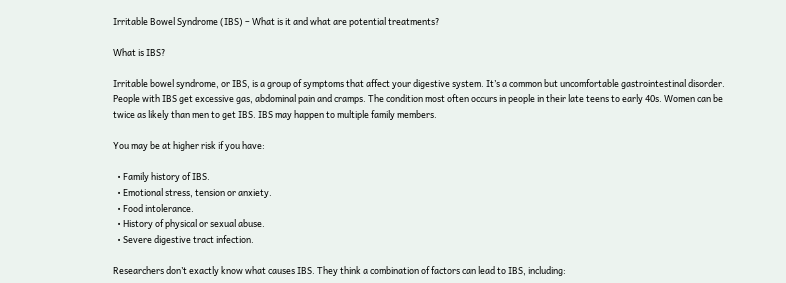Irritable Bowel Syndrome (IBS) – What is it and what are potential treatments?

What is IBS?

Irritable bowel syndrome, or IBS, is a group of symptoms that affect your digestive system. It’s a common but uncomfortable gastrointestinal disorder. People with IBS get excessive gas, abdominal pain and cramps. The condition most often occurs in people in their late teens to early 40s. Women can be twice as likely than men to get IBS. IBS may happen to multiple family members.

You may be at higher risk if you have:

  • Family history of IBS.
  • Emotional stress, tension or anxiety.
  • Food intolerance.
  • History of physical or sexual abuse.
  • Severe digestive tract infection.

Researchers don’t exactly know what causes IBS. They think a combination of factors can lead to IBS, including: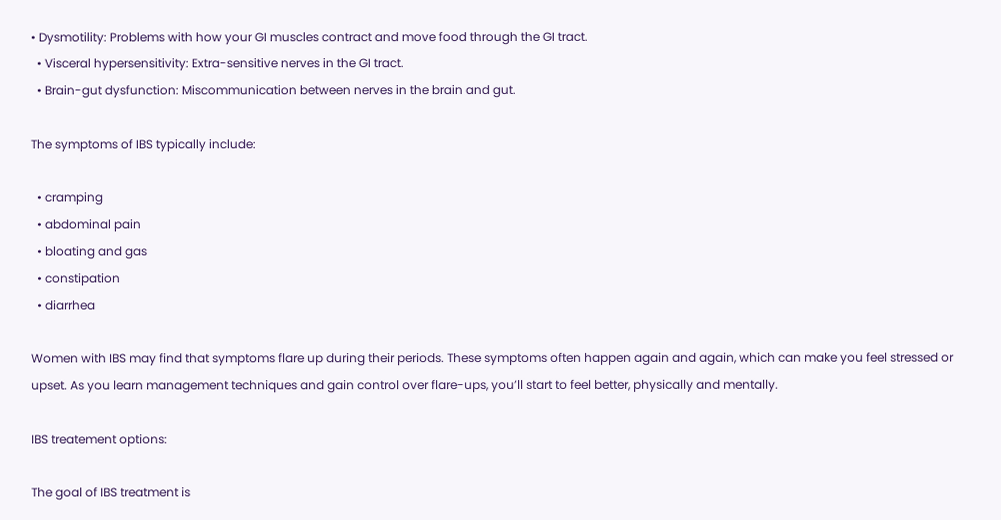• Dysmotility: Problems with how your GI muscles contract and move food through the GI tract.
  • Visceral hypersensitivity: Extra-sensitive nerves in the GI tract.
  • Brain-gut dysfunction: Miscommunication between nerves in the brain and gut.

The symptoms of IBS typically include:

  • cramping
  • abdominal pain
  • bloating and gas
  • constipation
  • diarrhea

Women with IBS may find that symptoms flare up during their periods. These symptoms often happen again and again, which can make you feel stressed or upset. As you learn management techniques and gain control over flare-ups, you’ll start to feel better, physically and mentally.

IBS treatement options:

The goal of IBS treatment is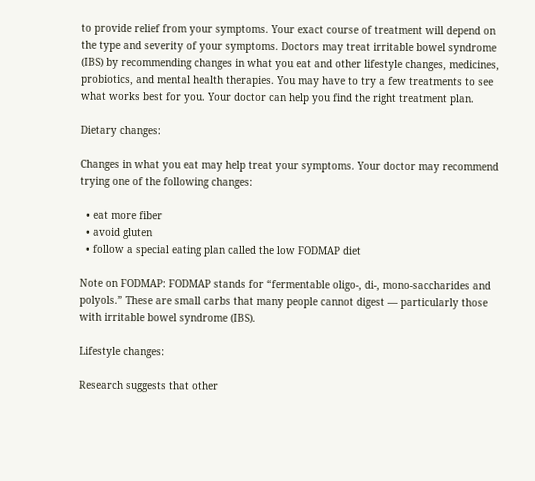to provide relief from your symptoms. Your exact course of treatment will depend on the type and severity of your symptoms. Doctors may treat irritable bowel syndrome (IBS) by recommending changes in what you eat and other lifestyle changes, medicines, probiotics, and mental health therapies. You may have to try a few treatments to see what works best for you. Your doctor can help you find the right treatment plan.

Dietary changes:

Changes in what you eat may help treat your symptoms. Your doctor may recommend trying one of the following changes:

  • eat more fiber
  • avoid gluten
  • follow a special eating plan called the low FODMAP diet

Note on FODMAP: FODMAP stands for “fermentable oligo-, di-, mono-saccharides and polyols.” These are small carbs that many people cannot digest — particularly those with irritable bowel syndrome (IBS).

Lifestyle changes:

Research suggests that other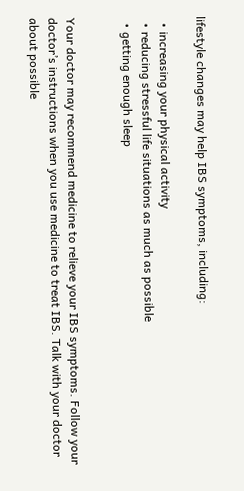lifestyle changes may help IBS symptoms, including:

  • increasing your physical activity
  • reducing stressful life situations as much as possible
  • getting enough sleep


Your doctor may recommend medicine to relieve your IBS symptoms. Follow your doctor’s instructions when you use medicine to treat IBS. Talk with your doctor about possible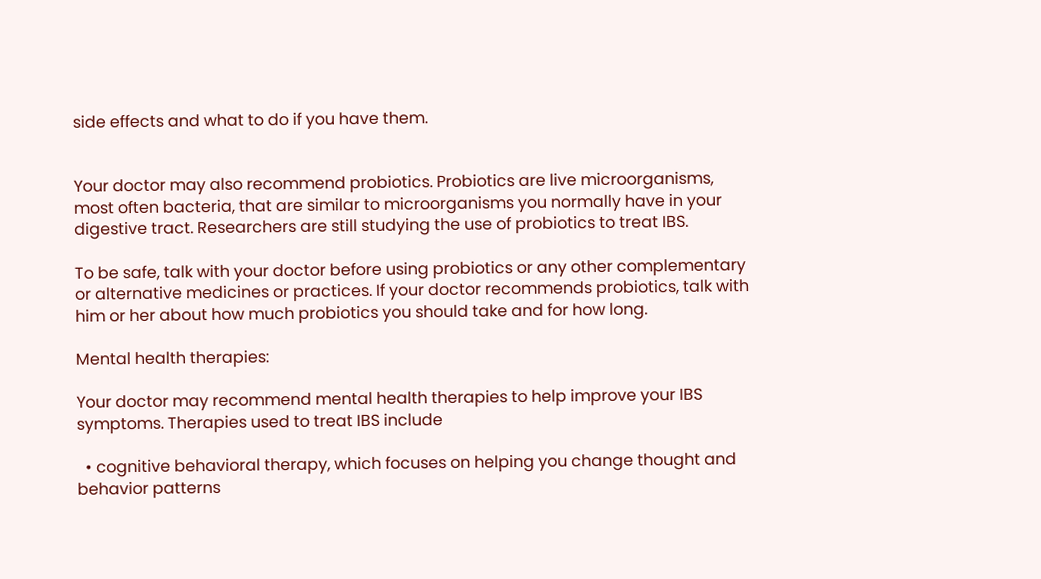side effects and what to do if you have them.


Your doctor may also recommend probiotics. Probiotics are live microorganisms, most often bacteria, that are similar to microorganisms you normally have in your digestive tract. Researchers are still studying the use of probiotics to treat IBS.

To be safe, talk with your doctor before using probiotics or any other complementary or alternative medicines or practices. If your doctor recommends probiotics, talk with him or her about how much probiotics you should take and for how long.

Mental health therapies:

Your doctor may recommend mental health therapies to help improve your IBS symptoms. Therapies used to treat IBS include

  • cognitive behavioral therapy, which focuses on helping you change thought and behavior patterns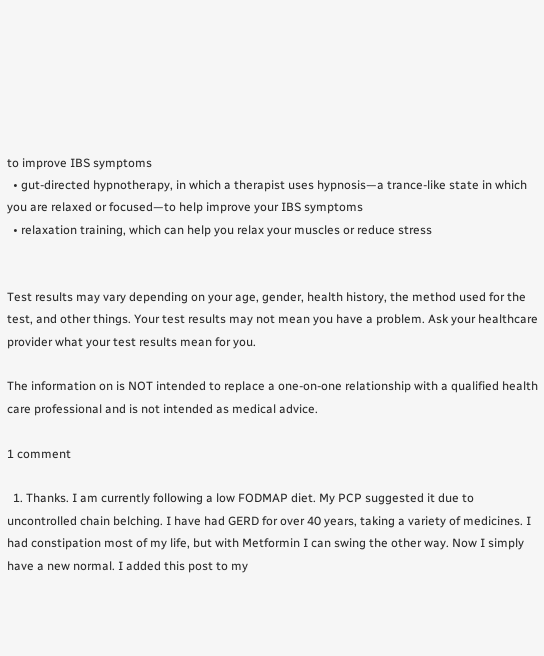to improve IBS symptoms
  • gut-directed hypnotherapy, in which a therapist uses hypnosis—a trance-like state in which you are relaxed or focused—to help improve your IBS symptoms
  • relaxation training, which can help you relax your muscles or reduce stress


Test results may vary depending on your age, gender, health history, the method used for the test, and other things. Your test results may not mean you have a problem. Ask your healthcare provider what your test results mean for you.

The information on is NOT intended to replace a one-on-one relationship with a qualified health care professional and is not intended as medical advice.

1 comment

  1. Thanks. I am currently following a low FODMAP diet. My PCP suggested it due to uncontrolled chain belching. I have had GERD for over 40 years, taking a variety of medicines. I had constipation most of my life, but with Metformin I can swing the other way. Now I simply have a new normal. I added this post to my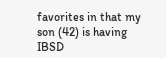favorites in that my son (42) is having IBSD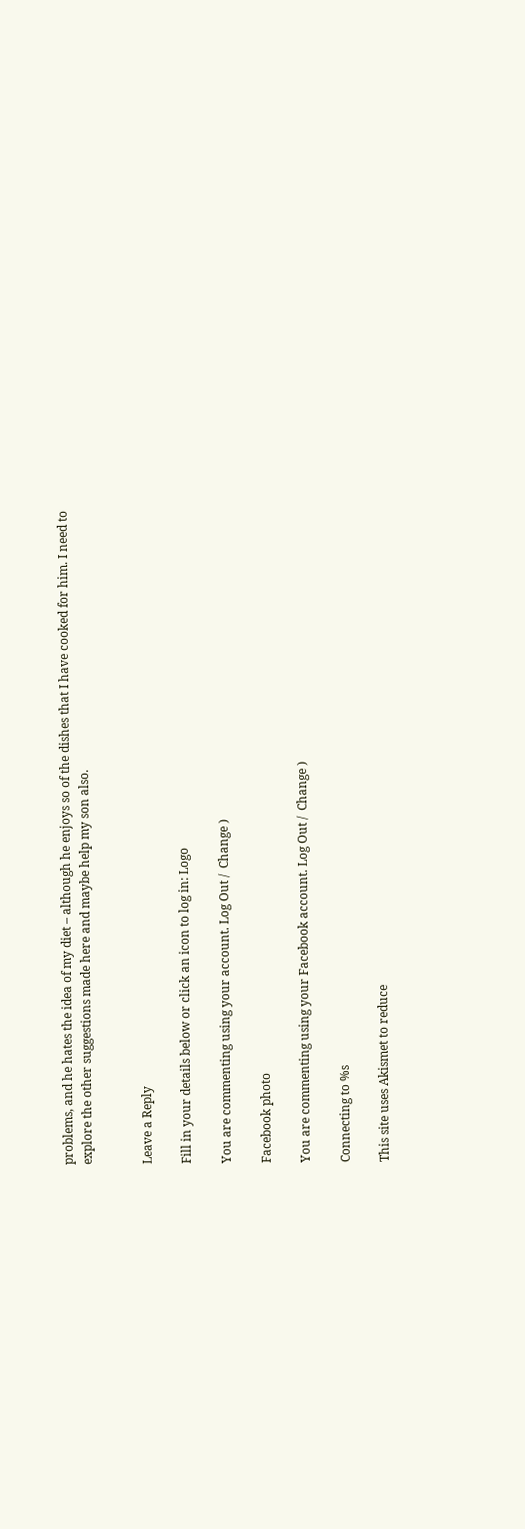problems, and he hates the idea of my diet – although he enjoys so of the dishes that I have cooked for him. I need to explore the other suggestions made here and maybe help my son also.


Leave a Reply

Fill in your details below or click an icon to log in: Logo

You are commenting using your account. Log Out /  Change )

Facebook photo

You are commenting using your Facebook account. Log Out /  Change )

Connecting to %s

This site uses Akismet to reduce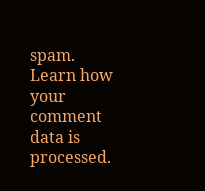spam. Learn how your comment data is processed.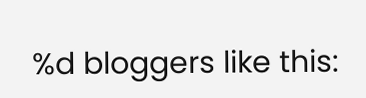%d bloggers like this: